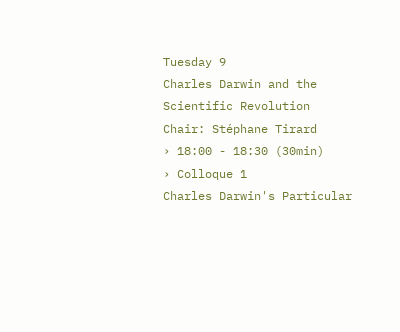Tuesday 9
Charles Darwin and the Scientific Revolution
Chair: Stéphane Tirard
› 18:00 - 18:30 (30min)
› Colloque 1
Charles Darwin's Particular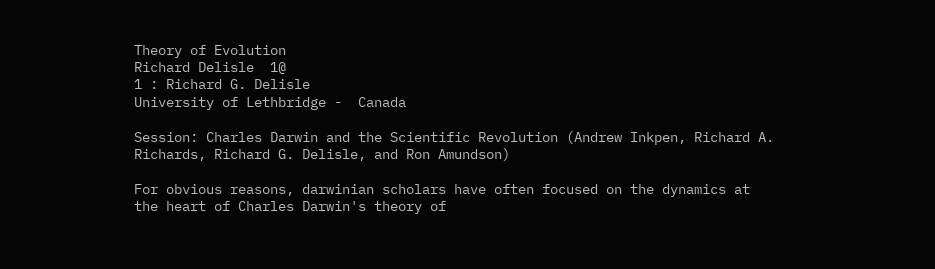Theory of Evolution
Richard Delisle  1@
1 : Richard G. Delisle
University of Lethbridge -  Canada

Session: Charles Darwin and the Scientific Revolution (Andrew Inkpen, Richard A. Richards, Richard G. Delisle, and Ron Amundson)

For obvious reasons, darwinian scholars have often focused on the dynamics at the heart of Charles Darwin's theory of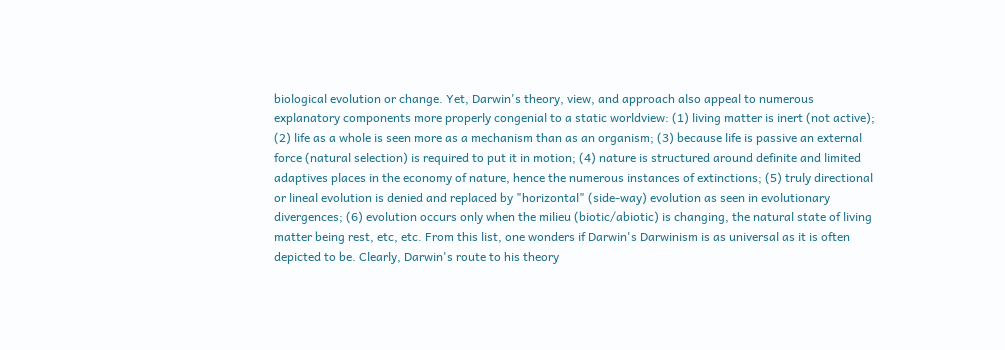biological evolution or change. Yet, Darwin's theory, view, and approach also appeal to numerous explanatory components more properly congenial to a static worldview: (1) living matter is inert (not active); (2) life as a whole is seen more as a mechanism than as an organism; (3) because life is passive an external force (natural selection) is required to put it in motion; (4) nature is structured around definite and limited adaptives places in the economy of nature, hence the numerous instances of extinctions; (5) truly directional or lineal evolution is denied and replaced by "horizontal" (side-way) evolution as seen in evolutionary divergences; (6) evolution occurs only when the milieu (biotic/abiotic) is changing, the natural state of living matter being rest, etc, etc. From this list, one wonders if Darwin's Darwinism is as universal as it is often depicted to be. Clearly, Darwin's route to his theory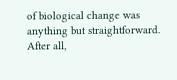of biological change was anything but straightforward. After all,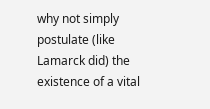why not simply postulate (like Lamarck did) the existence of a vital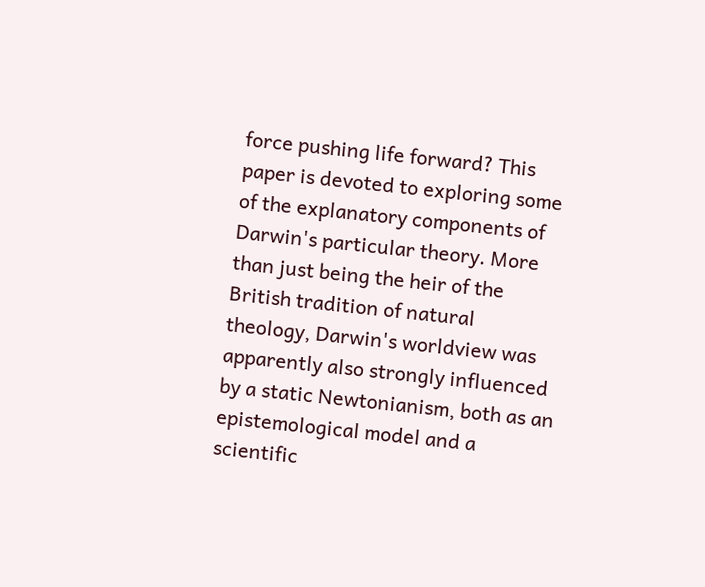force pushing life forward? This paper is devoted to exploring some of the explanatory components of Darwin's particular theory. More than just being the heir of the British tradition of natural theology, Darwin's worldview was apparently also strongly influenced by a static Newtonianism, both as an epistemological model and a scientific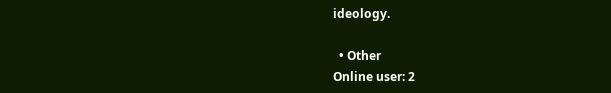ideology.

  • Other
Online user: 2